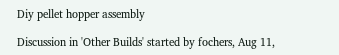Diy pellet hopper assembly

Discussion in 'Other Builds' started by fochers, Aug 11,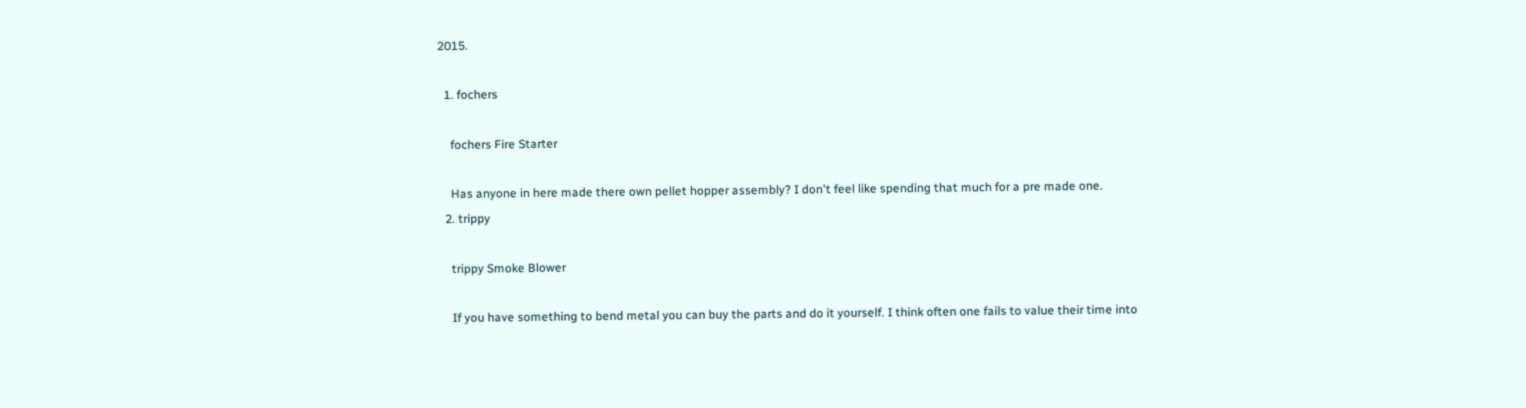2015.

  1. fochers

    fochers Fire Starter

    Has anyone in here made there own pellet hopper assembly? I don't feel like spending that much for a pre made one.
  2. trippy

    trippy Smoke Blower

    If you have something to bend metal you can buy the parts and do it yourself. I think often one fails to value their time into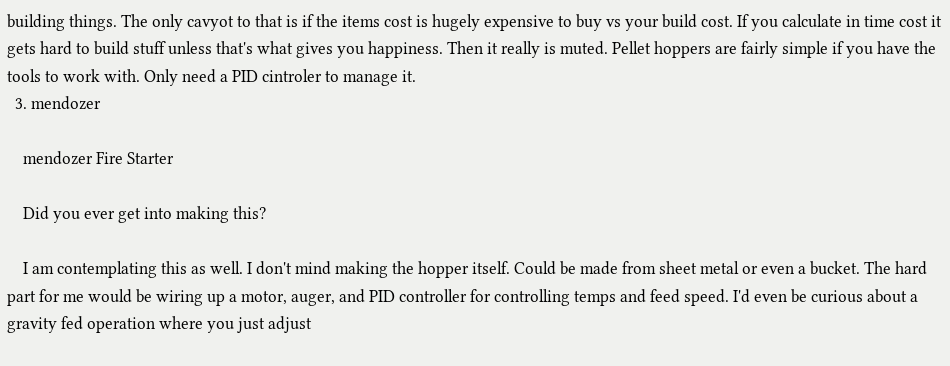building things. The only cavyot to that is if the items cost is hugely expensive to buy vs your build cost. If you calculate in time cost it gets hard to build stuff unless that's what gives you happiness. Then it really is muted. Pellet hoppers are fairly simple if you have the tools to work with. Only need a PID cintroler to manage it.
  3. mendozer

    mendozer Fire Starter

    Did you ever get into making this?

    I am contemplating this as well. I don't mind making the hopper itself. Could be made from sheet metal or even a bucket. The hard part for me would be wiring up a motor, auger, and PID controller for controlling temps and feed speed. I'd even be curious about a gravity fed operation where you just adjust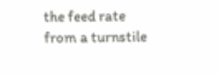the feed rate from a turnstile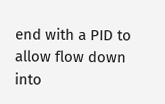end with a PID to allow flow down into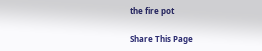the fire pot

Share This Page